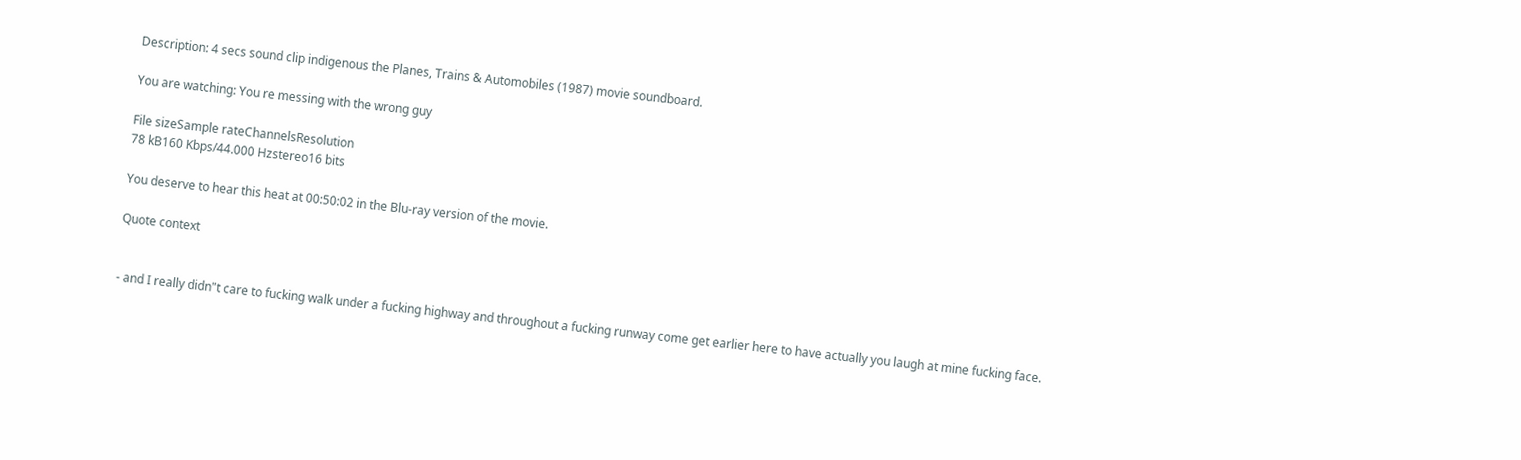Description: 4 secs sound clip indigenous the Planes, Trains & Automobiles (1987) movie soundboard.

You are watching: You re messing with the wrong guy

File sizeSample rateChannelsResolution
78 kB160 Kbps/44.000 Hzstereo16 bits

You deserve to hear this heat at 00:50:02 in the Blu-ray version of the movie.

Quote context


- and I really didn"t care to fucking walk under a fucking highway and throughout a fucking runway come get earlier here to have actually you laugh at mine fucking face.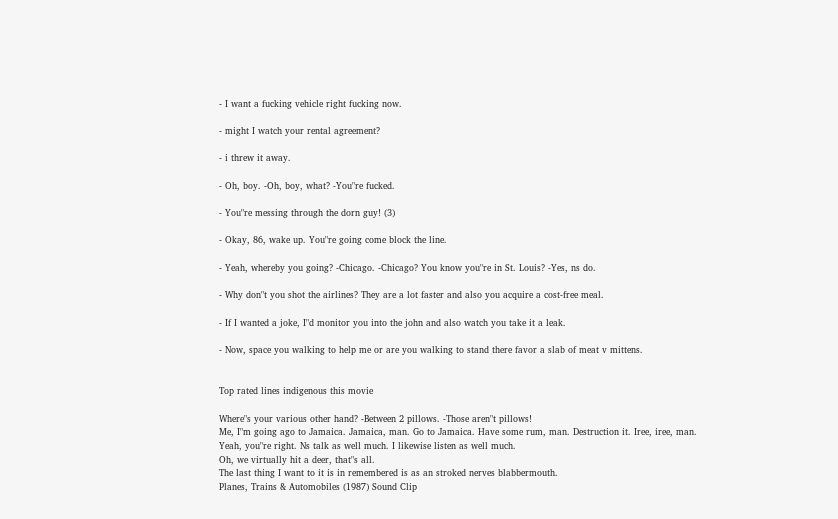- I want a fucking vehicle right fucking now.

- might I watch your rental agreement?

- i threw it away.

- Oh, boy. -Oh, boy, what? -You"re fucked.

- You"re messing through the dorn guy! (3)

- Okay, 86, wake up. You"re going come block the line.

- Yeah, whereby you going? -Chicago. -Chicago? You know you"re in St. Louis? -Yes, ns do.

- Why don"t you shot the airlines? They are a lot faster and also you acquire a cost-free meal.

- If I wanted a joke, I"d monitor you into the john and also watch you take it a leak.

- Now, space you walking to help me or are you walking to stand there favor a slab of meat v mittens.


Top rated lines indigenous this movie

Where"s your various other hand? -Between 2 pillows. -Those aren"t pillows!
Me, I"m going ago to Jamaica. Jamaica, man. Go to Jamaica. Have some rum, man. Destruction it. Iree, iree, man.
Yeah, you"re right. Ns talk as well much. I likewise listen as well much.
Oh, we virtually hit a deer, that"s all.
The last thing I want to it is in remembered is as an stroked nerves blabbermouth.
Planes, Trains & Automobiles (1987) Sound Clip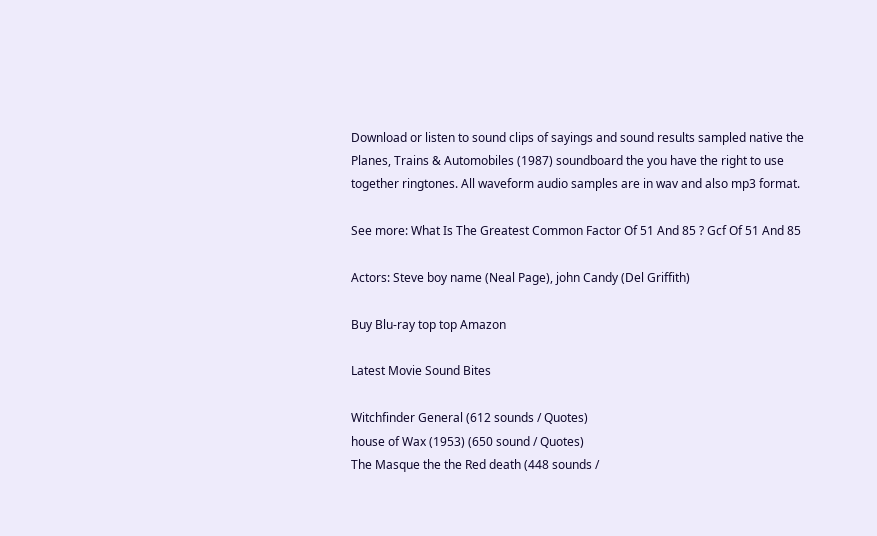Download or listen to sound clips of sayings and sound results sampled native the Planes, Trains & Automobiles (1987) soundboard the you have the right to use together ringtones. All waveform audio samples are in wav and also mp3 format.

See more: What Is The Greatest Common Factor Of 51 And 85 ? Gcf Of 51 And 85

Actors: Steve boy name (Neal Page), john Candy (Del Griffith)

Buy Blu-ray top top Amazon

Latest Movie Sound Bites

Witchfinder General (612 sounds / Quotes)
house of Wax (1953) (650 sound / Quotes)
The Masque the the Red death (448 sounds /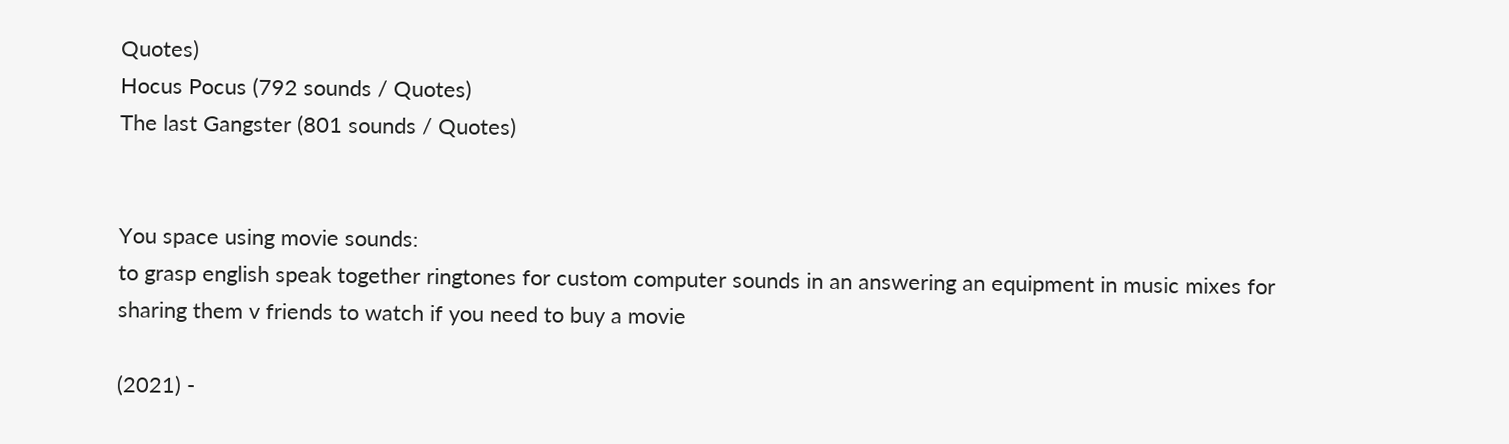Quotes)
Hocus Pocus (792 sounds / Quotes)
The last Gangster (801 sounds / Quotes)


You space using movie sounds:
to grasp english speak together ringtones for custom computer sounds in an answering an equipment in music mixes for sharing them v friends to watch if you need to buy a movie

(2021) -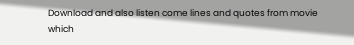Download and also listen come lines and quotes from movie which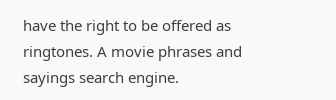have the right to be offered as ringtones. A movie phrases and sayings search engine.